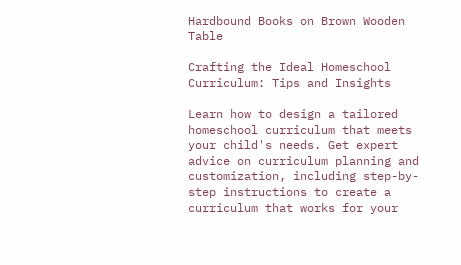Hardbound Books on Brown Wooden Table

Crafting the Ideal Homeschool Curriculum: Tips and Insights

Learn how to design a tailored homeschool curriculum that meets your child's needs. Get expert advice on curriculum planning and customization, including step-by-step instructions to create a curriculum that works for your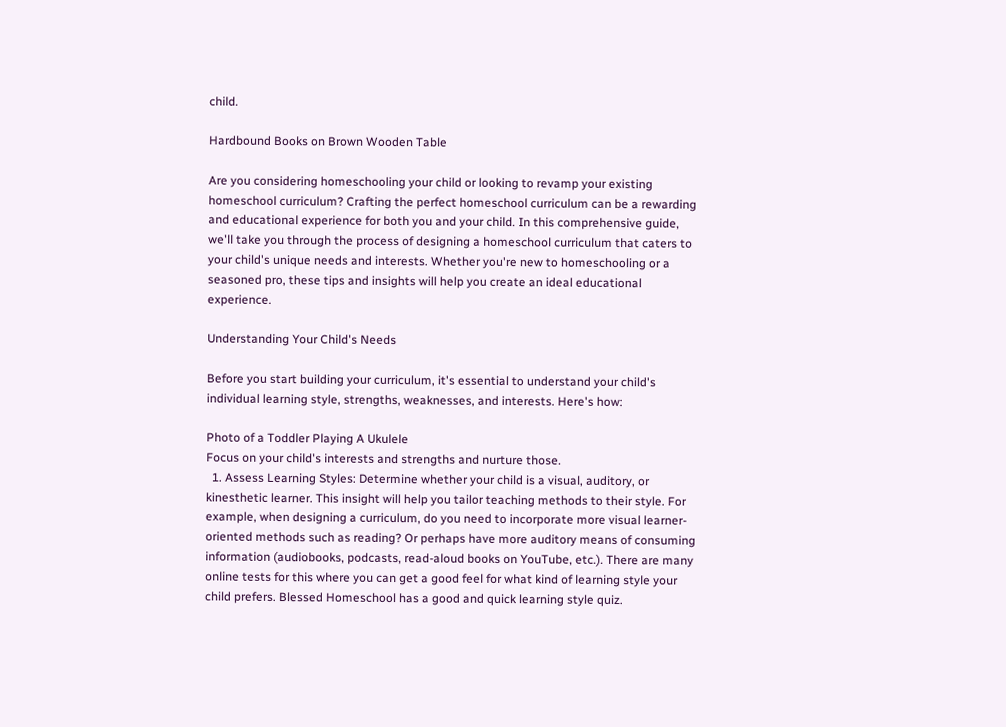child.

Hardbound Books on Brown Wooden Table

Are you considering homeschooling your child or looking to revamp your existing homeschool curriculum? Crafting the perfect homeschool curriculum can be a rewarding and educational experience for both you and your child. In this comprehensive guide, we'll take you through the process of designing a homeschool curriculum that caters to your child's unique needs and interests. Whether you're new to homeschooling or a seasoned pro, these tips and insights will help you create an ideal educational experience.

Understanding Your Child's Needs

Before you start building your curriculum, it's essential to understand your child's individual learning style, strengths, weaknesses, and interests. Here's how:

Photo of a Toddler Playing A Ukulele
Focus on your child's interests and strengths and nurture those.
  1. Assess Learning Styles: Determine whether your child is a visual, auditory, or kinesthetic learner. This insight will help you tailor teaching methods to their style. For example, when designing a curriculum, do you need to incorporate more visual learner-oriented methods such as reading? Or perhaps have more auditory means of consuming information (audiobooks, podcasts, read-aloud books on YouTube, etc.). There are many online tests for this where you can get a good feel for what kind of learning style your child prefers. Blessed Homeschool has a good and quick learning style quiz.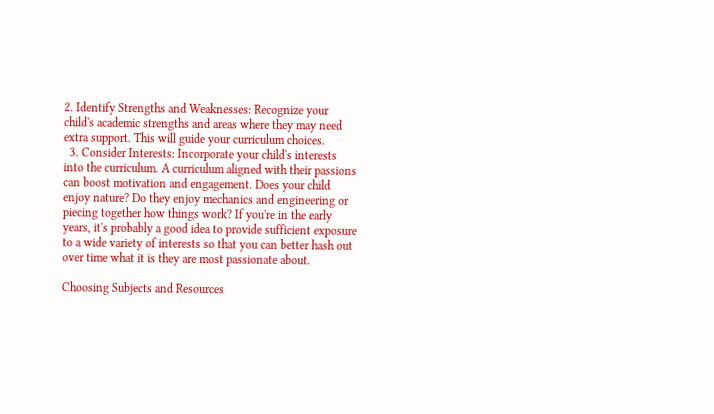2. Identify Strengths and Weaknesses: Recognize your child's academic strengths and areas where they may need extra support. This will guide your curriculum choices.
  3. Consider Interests: Incorporate your child's interests into the curriculum. A curriculum aligned with their passions can boost motivation and engagement. Does your child enjoy nature? Do they enjoy mechanics and engineering or piecing together how things work? If you're in the early years, it's probably a good idea to provide sufficient exposure to a wide variety of interests so that you can better hash out over time what it is they are most passionate about.

Choosing Subjects and Resources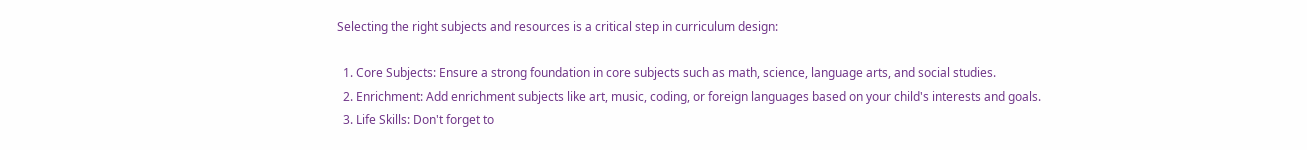Selecting the right subjects and resources is a critical step in curriculum design:

  1. Core Subjects: Ensure a strong foundation in core subjects such as math, science, language arts, and social studies.
  2. Enrichment: Add enrichment subjects like art, music, coding, or foreign languages based on your child's interests and goals.
  3. Life Skills: Don't forget to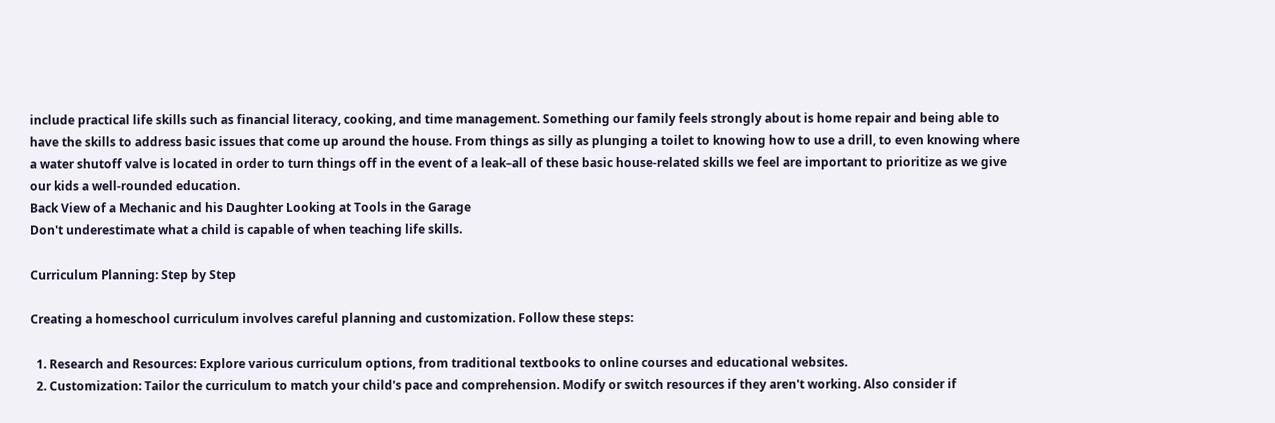include practical life skills such as financial literacy, cooking, and time management. Something our family feels strongly about is home repair and being able to have the skills to address basic issues that come up around the house. From things as silly as plunging a toilet to knowing how to use a drill, to even knowing where a water shutoff valve is located in order to turn things off in the event of a leak–all of these basic house-related skills we feel are important to prioritize as we give our kids a well-rounded education.
Back View of a Mechanic and his Daughter Looking at Tools in the Garage
Don't underestimate what a child is capable of when teaching life skills.

Curriculum Planning: Step by Step

Creating a homeschool curriculum involves careful planning and customization. Follow these steps:

  1. Research and Resources: Explore various curriculum options, from traditional textbooks to online courses and educational websites.
  2. Customization: Tailor the curriculum to match your child's pace and comprehension. Modify or switch resources if they aren't working. Also consider if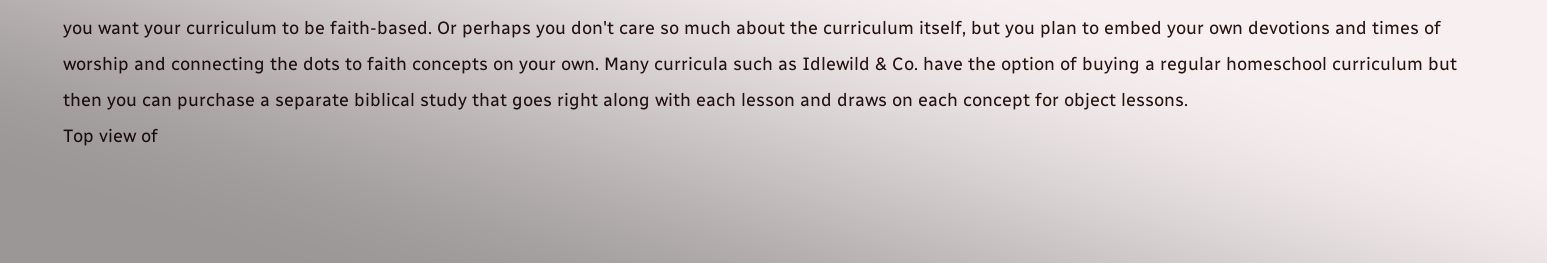you want your curriculum to be faith-based. Or perhaps you don't care so much about the curriculum itself, but you plan to embed your own devotions and times of worship and connecting the dots to faith concepts on your own. Many curricula such as Idlewild & Co. have the option of buying a regular homeschool curriculum but then you can purchase a separate biblical study that goes right along with each lesson and draws on each concept for object lessons.
Top view of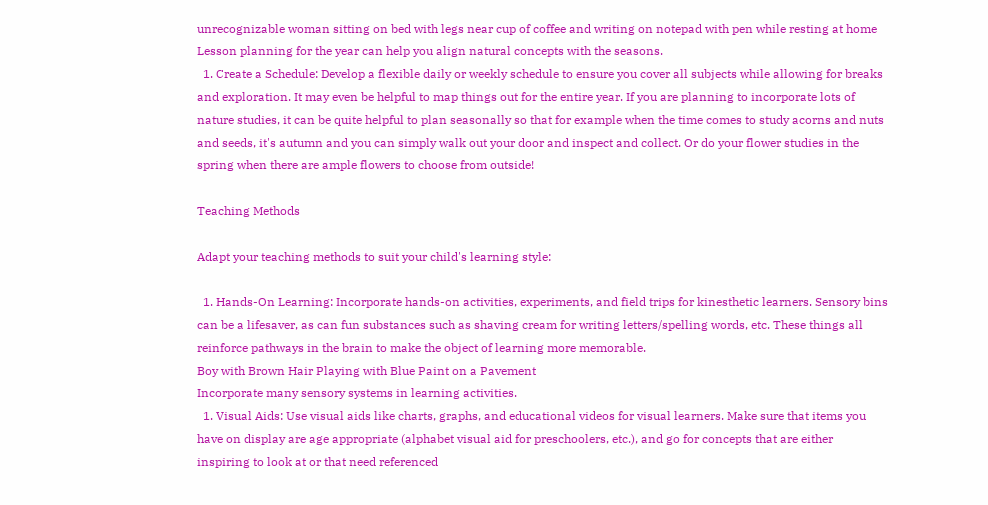unrecognizable woman sitting on bed with legs near cup of coffee and writing on notepad with pen while resting at home
Lesson planning for the year can help you align natural concepts with the seasons.
  1. Create a Schedule: Develop a flexible daily or weekly schedule to ensure you cover all subjects while allowing for breaks and exploration. It may even be helpful to map things out for the entire year. If you are planning to incorporate lots of nature studies, it can be quite helpful to plan seasonally so that for example when the time comes to study acorns and nuts and seeds, it's autumn and you can simply walk out your door and inspect and collect. Or do your flower studies in the spring when there are ample flowers to choose from outside!

Teaching Methods

Adapt your teaching methods to suit your child's learning style:

  1. Hands-On Learning: Incorporate hands-on activities, experiments, and field trips for kinesthetic learners. Sensory bins can be a lifesaver, as can fun substances such as shaving cream for writing letters/spelling words, etc. These things all reinforce pathways in the brain to make the object of learning more memorable.
Boy with Brown Hair Playing with Blue Paint on a Pavement
Incorporate many sensory systems in learning activities.
  1. Visual Aids: Use visual aids like charts, graphs, and educational videos for visual learners. Make sure that items you have on display are age appropriate (alphabet visual aid for preschoolers, etc.), and go for concepts that are either inspiring to look at or that need referenced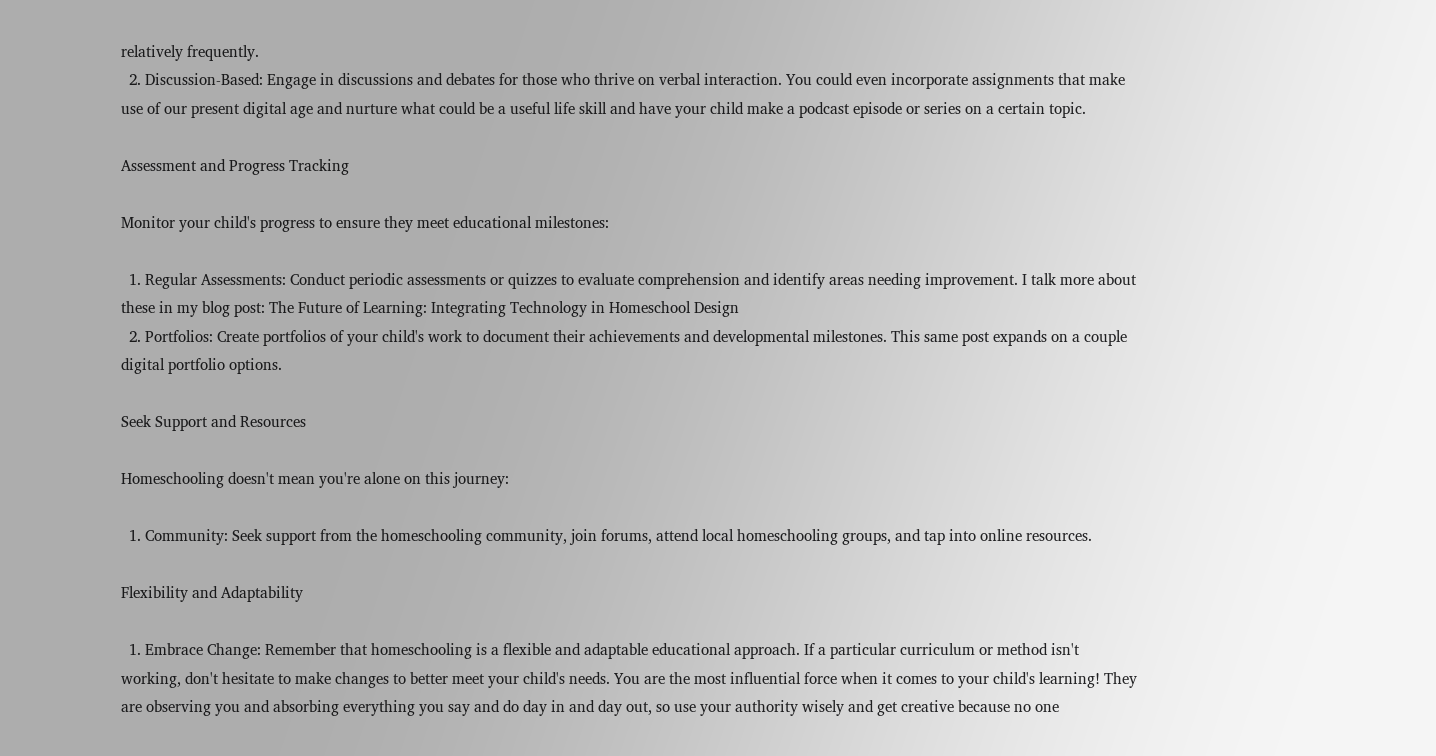relatively frequently.
  2. Discussion-Based: Engage in discussions and debates for those who thrive on verbal interaction. You could even incorporate assignments that make use of our present digital age and nurture what could be a useful life skill and have your child make a podcast episode or series on a certain topic.

Assessment and Progress Tracking

Monitor your child's progress to ensure they meet educational milestones:

  1. Regular Assessments: Conduct periodic assessments or quizzes to evaluate comprehension and identify areas needing improvement. I talk more about these in my blog post: The Future of Learning: Integrating Technology in Homeschool Design
  2. Portfolios: Create portfolios of your child's work to document their achievements and developmental milestones. This same post expands on a couple digital portfolio options.

Seek Support and Resources

Homeschooling doesn't mean you're alone on this journey:

  1. Community: Seek support from the homeschooling community, join forums, attend local homeschooling groups, and tap into online resources.

Flexibility and Adaptability

  1. Embrace Change: Remember that homeschooling is a flexible and adaptable educational approach. If a particular curriculum or method isn't working, don't hesitate to make changes to better meet your child's needs. You are the most influential force when it comes to your child's learning! They are observing you and absorbing everything you say and do day in and day out, so use your authority wisely and get creative because no one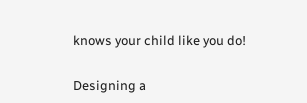knows your child like you do!


Designing a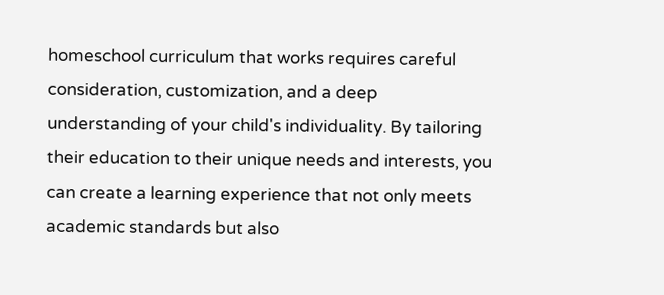homeschool curriculum that works requires careful consideration, customization, and a deep understanding of your child's individuality. By tailoring their education to their unique needs and interests, you can create a learning experience that not only meets academic standards but also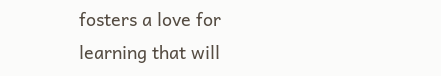fosters a love for learning that will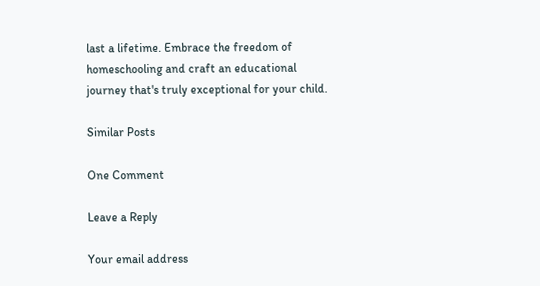last a lifetime. Embrace the freedom of homeschooling and craft an educational journey that's truly exceptional for your child.

Similar Posts

One Comment

Leave a Reply

Your email address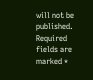will not be published. Required fields are marked *